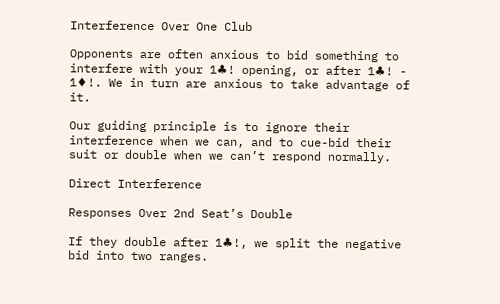Interference Over One Club

Opponents are often anxious to bid something to interfere with your 1♣! opening, or after 1♣! - 1♦!. We in turn are anxious to take advantage of it.

Our guiding principle is to ignore their interference when we can, and to cue-bid their suit or double when we can’t respond normally.

Direct Interference

Responses Over 2nd Seat’s Double

If they double after 1♣!, we split the negative bid into two ranges.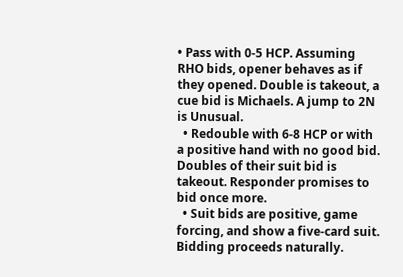• Pass with 0-5 HCP. Assuming RHO bids, opener behaves as if they opened. Double is takeout, a cue bid is Michaels. A jump to 2N is Unusual.
  • Redouble with 6-8 HCP or with a positive hand with no good bid. Doubles of their suit bid is takeout. Responder promises to bid once more.
  • Suit bids are positive, game forcing, and show a five-card suit. Bidding proceeds naturally.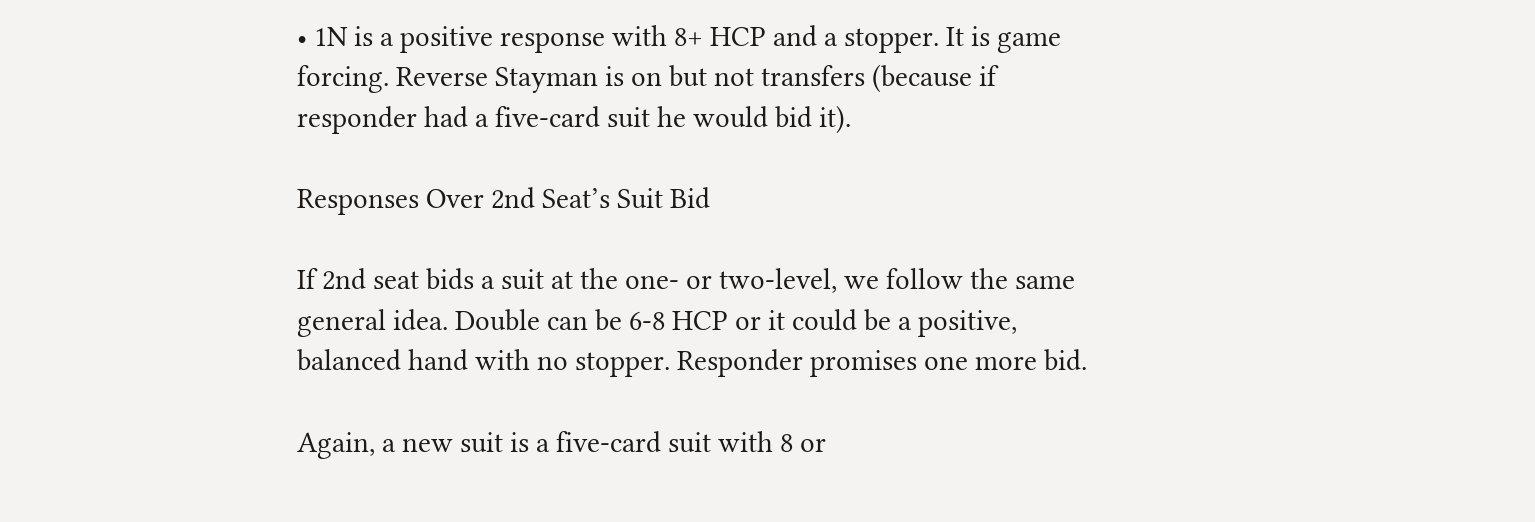• 1N is a positive response with 8+ HCP and a stopper. It is game forcing. Reverse Stayman is on but not transfers (because if responder had a five-card suit he would bid it).

Responses Over 2nd Seat’s Suit Bid

If 2nd seat bids a suit at the one- or two-level, we follow the same general idea. Double can be 6-8 HCP or it could be a positive, balanced hand with no stopper. Responder promises one more bid.

Again, a new suit is a five-card suit with 8 or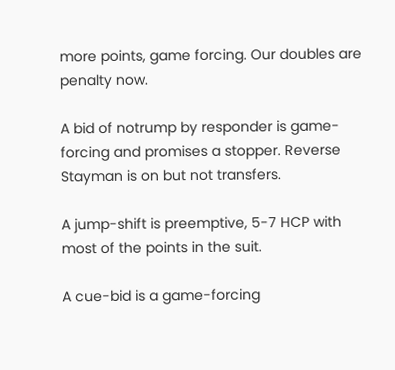more points, game forcing. Our doubles are penalty now.

A bid of notrump by responder is game-forcing and promises a stopper. Reverse Stayman is on but not transfers.

A jump-shift is preemptive, 5-7 HCP with most of the points in the suit.

A cue-bid is a game-forcing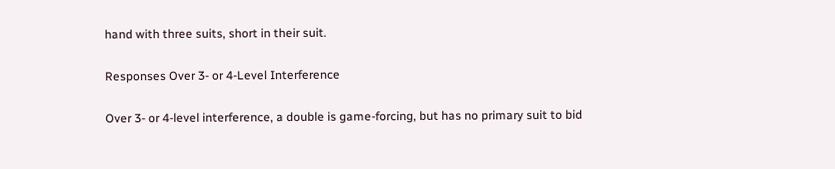hand with three suits, short in their suit.

Responses Over 3- or 4-Level Interference

Over 3- or 4-level interference, a double is game-forcing, but has no primary suit to bid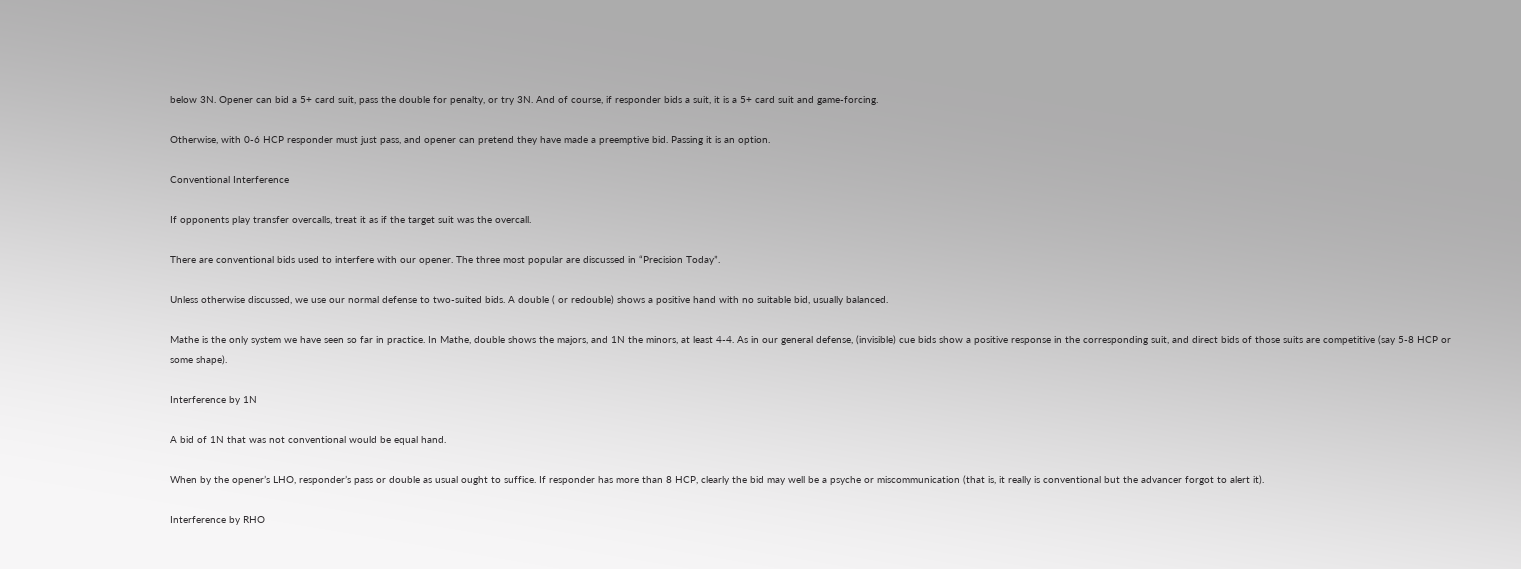below 3N. Opener can bid a 5+ card suit, pass the double for penalty, or try 3N. And of course, if responder bids a suit, it is a 5+ card suit and game-forcing.

Otherwise, with 0-6 HCP responder must just pass, and opener can pretend they have made a preemptive bid. Passing it is an option.

Conventional Interference

If opponents play transfer overcalls, treat it as if the target suit was the overcall.

There are conventional bids used to interfere with our opener. The three most popular are discussed in “Precision Today”.

Unless otherwise discussed, we use our normal defense to two-suited bids. A double ( or redouble) shows a positive hand with no suitable bid, usually balanced.

Mathe is the only system we have seen so far in practice. In Mathe, double shows the majors, and 1N the minors, at least 4-4. As in our general defense, (invisible) cue bids show a positive response in the corresponding suit, and direct bids of those suits are competitive (say 5-8 HCP or some shape).

Interference by 1N

A bid of 1N that was not conventional would be equal hand.

When by the opener’s LHO, responder’s pass or double as usual ought to suffice. If responder has more than 8 HCP, clearly the bid may well be a psyche or miscommunication (that is, it really is conventional but the advancer forgot to alert it).

Interference by RHO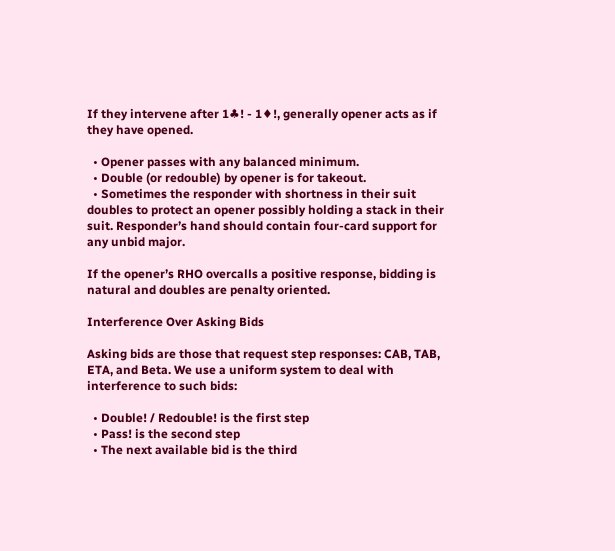If they intervene after 1♣! - 1♦!, generally opener acts as if they have opened.

  • Opener passes with any balanced minimum.
  • Double (or redouble) by opener is for takeout.
  • Sometimes the responder with shortness in their suit doubles to protect an opener possibly holding a stack in their suit. Responder’s hand should contain four-card support for any unbid major.

If the opener’s RHO overcalls a positive response, bidding is natural and doubles are penalty oriented.

Interference Over Asking Bids

Asking bids are those that request step responses: CAB, TAB, ETA, and Beta. We use a uniform system to deal with interference to such bids:

  • Double! / Redouble! is the first step
  • Pass! is the second step
  • The next available bid is the third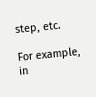step, etc.

For example, in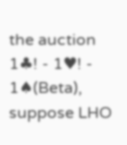the auction 1♣! - 1♥! - 1♠(Beta), suppose LHO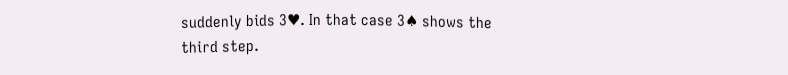suddenly bids 3♥. In that case 3♠ shows the third step.